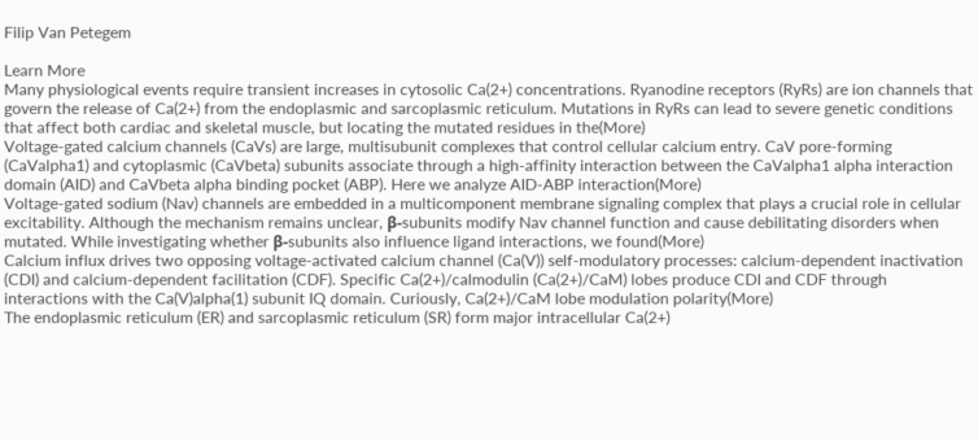Filip Van Petegem

Learn More
Many physiological events require transient increases in cytosolic Ca(2+) concentrations. Ryanodine receptors (RyRs) are ion channels that govern the release of Ca(2+) from the endoplasmic and sarcoplasmic reticulum. Mutations in RyRs can lead to severe genetic conditions that affect both cardiac and skeletal muscle, but locating the mutated residues in the(More)
Voltage-gated calcium channels (CaVs) are large, multisubunit complexes that control cellular calcium entry. CaV pore-forming (CaValpha1) and cytoplasmic (CaVbeta) subunits associate through a high-affinity interaction between the CaValpha1 alpha interaction domain (AID) and CaVbeta alpha binding pocket (ABP). Here we analyze AID-ABP interaction(More)
Voltage-gated sodium (Nav) channels are embedded in a multicomponent membrane signaling complex that plays a crucial role in cellular excitability. Although the mechanism remains unclear, β-subunits modify Nav channel function and cause debilitating disorders when mutated. While investigating whether β-subunits also influence ligand interactions, we found(More)
Calcium influx drives two opposing voltage-activated calcium channel (Ca(V)) self-modulatory processes: calcium-dependent inactivation (CDI) and calcium-dependent facilitation (CDF). Specific Ca(2+)/calmodulin (Ca(2+)/CaM) lobes produce CDI and CDF through interactions with the Ca(V)alpha(1) subunit IQ domain. Curiously, Ca(2+)/CaM lobe modulation polarity(More)
The endoplasmic reticulum (ER) and sarcoplasmic reticulum (SR) form major intracellular Ca(2+)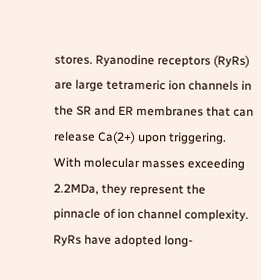stores. Ryanodine receptors (RyRs) are large tetrameric ion channels in the SR and ER membranes that can release Ca(2+) upon triggering. With molecular masses exceeding 2.2MDa, they represent the pinnacle of ion channel complexity. RyRs have adopted long-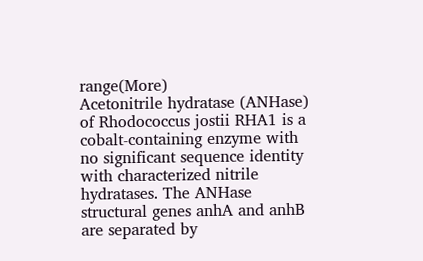range(More)
Acetonitrile hydratase (ANHase) of Rhodococcus jostii RHA1 is a cobalt-containing enzyme with no significant sequence identity with characterized nitrile hydratases. The ANHase structural genes anhA and anhB are separated by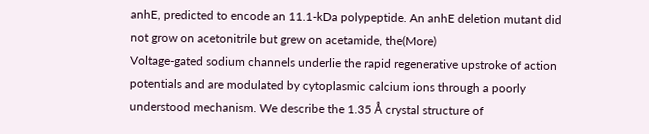anhE, predicted to encode an 11.1-kDa polypeptide. An anhE deletion mutant did not grow on acetonitrile but grew on acetamide, the(More)
Voltage-gated sodium channels underlie the rapid regenerative upstroke of action potentials and are modulated by cytoplasmic calcium ions through a poorly understood mechanism. We describe the 1.35 Å crystal structure of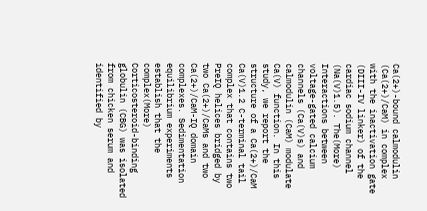Ca(2+)-bound calmodulin (Ca(2+)/CaM) in complex with the inactivation gate (DIII-IV linker) of the cardiac sodium channel (Na(V)1.5). The(More)
Interactions between voltage-gated calcium channels (Ca(V)s) and calmodulin (CaM) modulate Ca(V) function. In this study, we report the structure of a Ca(2+)/CaM Ca(V)1.2 C-terminal tail complex that contains two PreIQ helices bridged by two Ca(2+)/CaMs and two Ca(2+)/CaM-IQ domain complexes. Sedimentation equilibrium experiments establish that the complex(More)
Corticosteroid-binding globulin (CBG) was isolated from chicken serum and identified by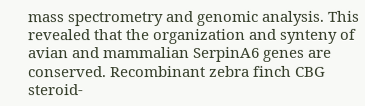mass spectrometry and genomic analysis. This revealed that the organization and synteny of avian and mammalian SerpinA6 genes are conserved. Recombinant zebra finch CBG steroid-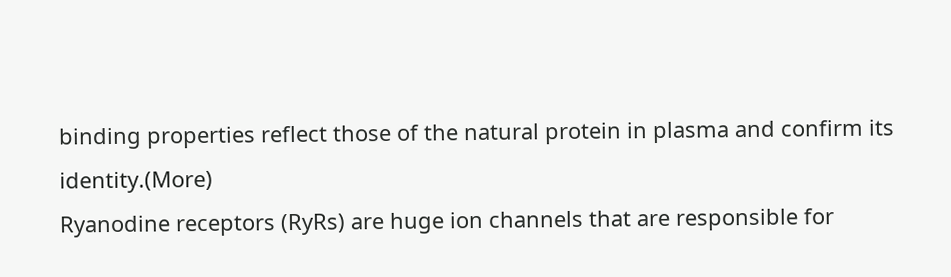binding properties reflect those of the natural protein in plasma and confirm its identity.(More)
Ryanodine receptors (RyRs) are huge ion channels that are responsible for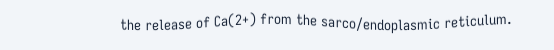the release of Ca(2+) from the sarco/endoplasmic reticulum.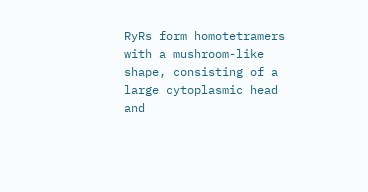RyRs form homotetramers with a mushroom-like shape, consisting of a large cytoplasmic head and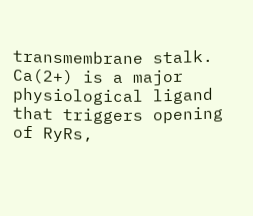transmembrane stalk. Ca(2+) is a major physiological ligand that triggers opening of RyRs,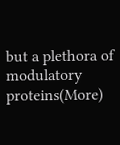but a plethora of modulatory proteins(More)